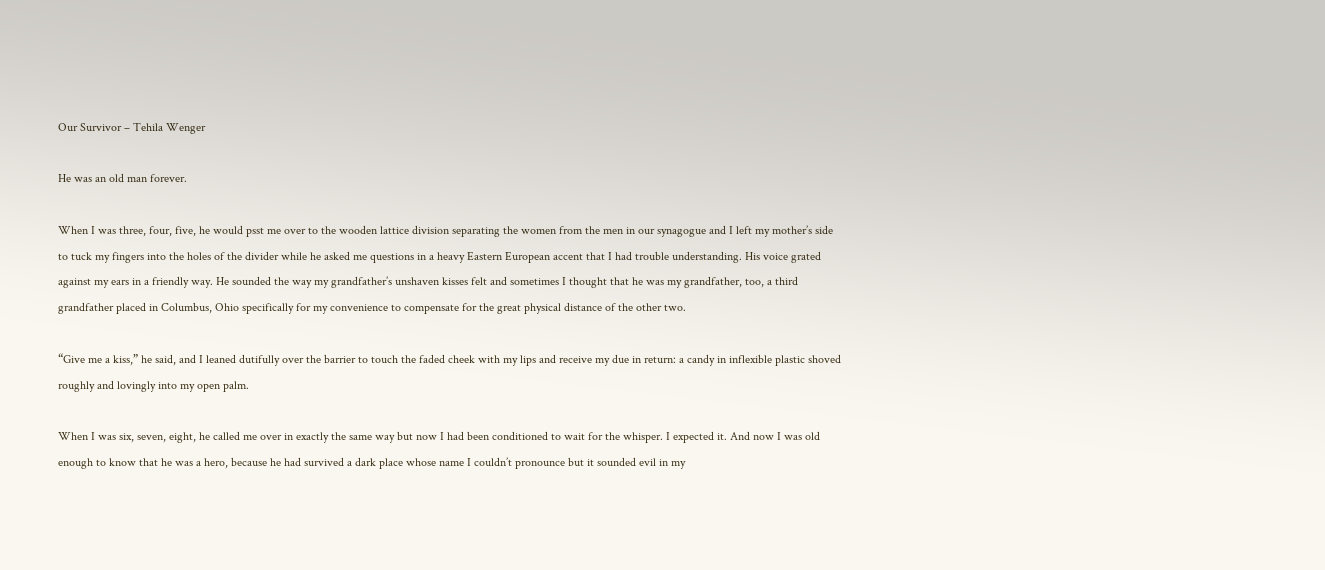Our Survivor – Tehila Wenger

He was an old man forever.

When I was three, four, five, he would psst me over to the wooden lattice division separating the women from the men in our synagogue and I left my mother’s side to tuck my fingers into the holes of the divider while he asked me questions in a heavy Eastern European accent that I had trouble understanding. His voice grated against my ears in a friendly way. He sounded the way my grandfather’s unshaven kisses felt and sometimes I thought that he was my grandfather, too, a third grandfather placed in Columbus, Ohio specifically for my convenience to compensate for the great physical distance of the other two.

“Give me a kiss,” he said, and I leaned dutifully over the barrier to touch the faded cheek with my lips and receive my due in return: a candy in inflexible plastic shoved roughly and lovingly into my open palm.

When I was six, seven, eight, he called me over in exactly the same way but now I had been conditioned to wait for the whisper. I expected it. And now I was old enough to know that he was a hero, because he had survived a dark place whose name I couldn’t pronounce but it sounded evil in my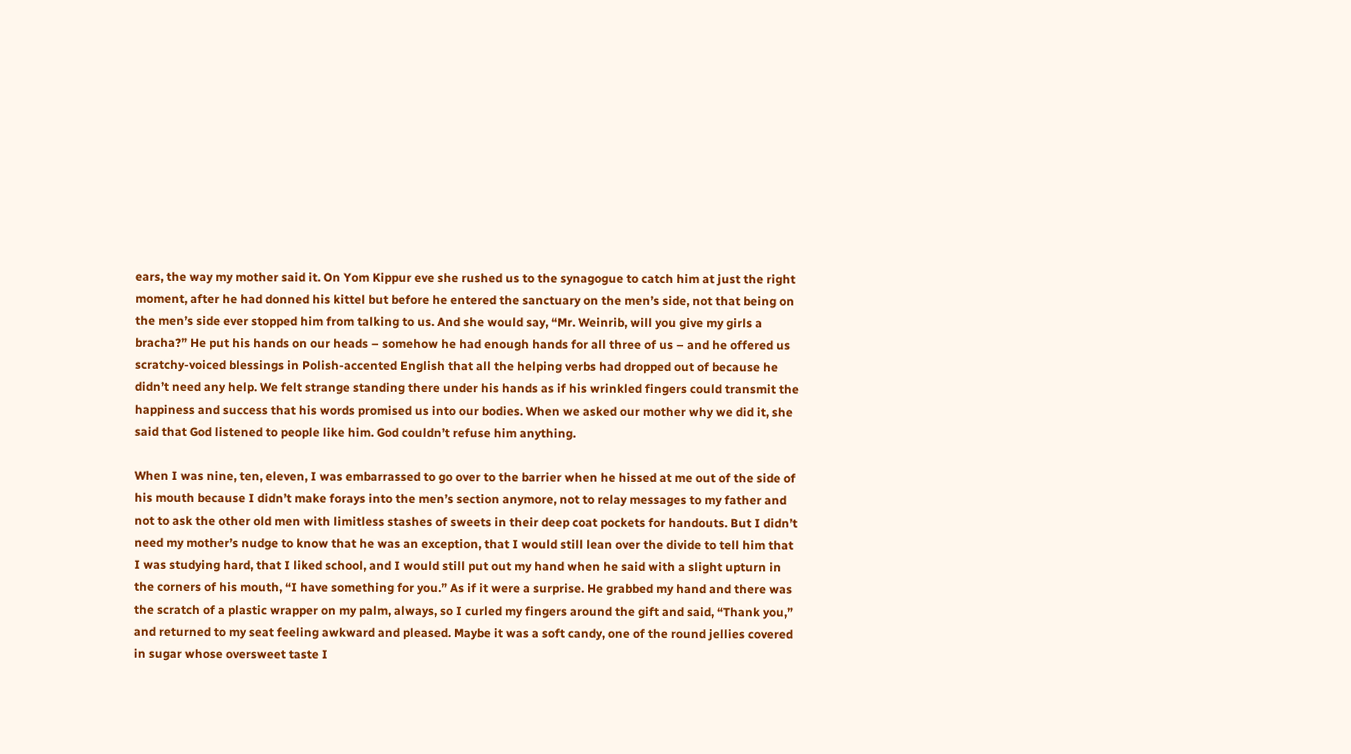ears, the way my mother said it. On Yom Kippur eve she rushed us to the synagogue to catch him at just the right moment, after he had donned his kittel but before he entered the sanctuary on the men’s side, not that being on the men’s side ever stopped him from talking to us. And she would say, “Mr. Weinrib, will you give my girls a bracha?” He put his hands on our heads – somehow he had enough hands for all three of us – and he offered us scratchy-voiced blessings in Polish-accented English that all the helping verbs had dropped out of because he didn’t need any help. We felt strange standing there under his hands as if his wrinkled fingers could transmit the happiness and success that his words promised us into our bodies. When we asked our mother why we did it, she said that God listened to people like him. God couldn’t refuse him anything.

When I was nine, ten, eleven, I was embarrassed to go over to the barrier when he hissed at me out of the side of his mouth because I didn’t make forays into the men’s section anymore, not to relay messages to my father and not to ask the other old men with limitless stashes of sweets in their deep coat pockets for handouts. But I didn’t need my mother’s nudge to know that he was an exception, that I would still lean over the divide to tell him that I was studying hard, that I liked school, and I would still put out my hand when he said with a slight upturn in the corners of his mouth, “I have something for you.” As if it were a surprise. He grabbed my hand and there was the scratch of a plastic wrapper on my palm, always, so I curled my fingers around the gift and said, “Thank you,” and returned to my seat feeling awkward and pleased. Maybe it was a soft candy, one of the round jellies covered in sugar whose oversweet taste I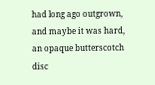had long ago outgrown, and maybe it was hard, an opaque butterscotch disc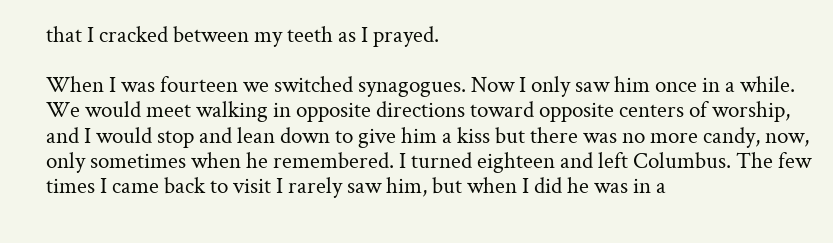that I cracked between my teeth as I prayed.

When I was fourteen we switched synagogues. Now I only saw him once in a while. We would meet walking in opposite directions toward opposite centers of worship, and I would stop and lean down to give him a kiss but there was no more candy, now, only sometimes when he remembered. I turned eighteen and left Columbus. The few times I came back to visit I rarely saw him, but when I did he was in a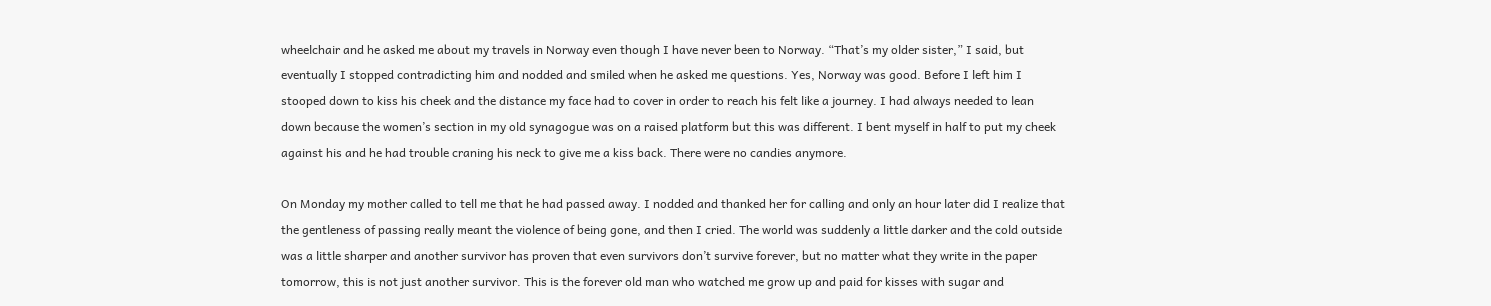wheelchair and he asked me about my travels in Norway even though I have never been to Norway. “That’s my older sister,” I said, but eventually I stopped contradicting him and nodded and smiled when he asked me questions. Yes, Norway was good. Before I left him I stooped down to kiss his cheek and the distance my face had to cover in order to reach his felt like a journey. I had always needed to lean down because the women’s section in my old synagogue was on a raised platform but this was different. I bent myself in half to put my cheek against his and he had trouble craning his neck to give me a kiss back. There were no candies anymore.

On Monday my mother called to tell me that he had passed away. I nodded and thanked her for calling and only an hour later did I realize that the gentleness of passing really meant the violence of being gone, and then I cried. The world was suddenly a little darker and the cold outside was a little sharper and another survivor has proven that even survivors don’t survive forever, but no matter what they write in the paper tomorrow, this is not just another survivor. This is the forever old man who watched me grow up and paid for kisses with sugar and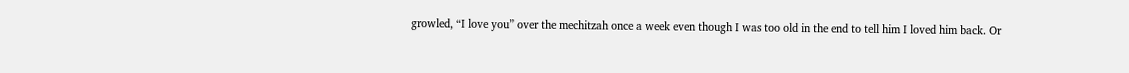growled, “I love you” over the mechitzah once a week even though I was too old in the end to tell him I loved him back. Or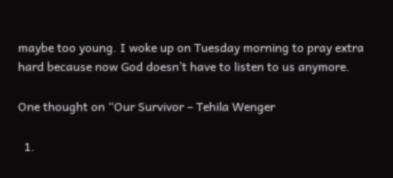maybe too young. I woke up on Tuesday morning to pray extra hard because now God doesn’t have to listen to us anymore.

One thought on “Our Survivor – Tehila Wenger

  1.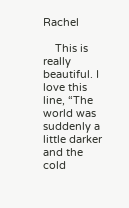Rachel

    This is really beautiful. I love this line, “The world was suddenly a little darker and the cold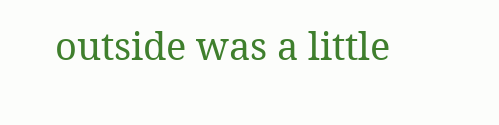outside was a little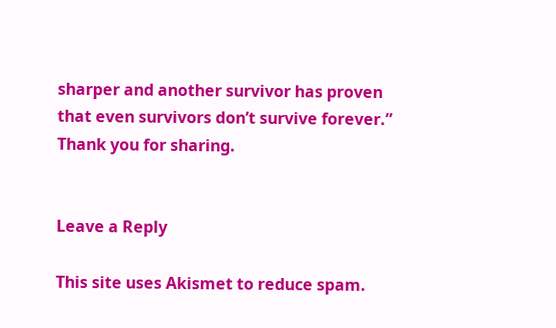sharper and another survivor has proven that even survivors don’t survive forever.” Thank you for sharing.


Leave a Reply

This site uses Akismet to reduce spam.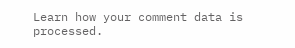Learn how your comment data is processed.